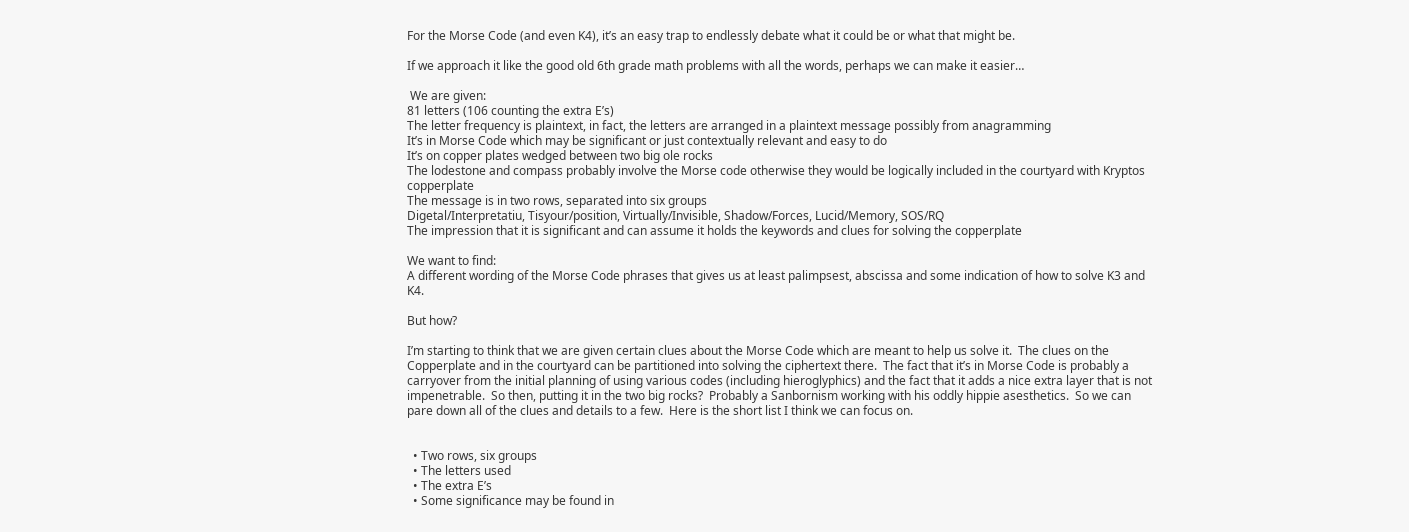For the Morse Code (and even K4), it’s an easy trap to endlessly debate what it could be or what that might be.

If we approach it like the good old 6th grade math problems with all the words, perhaps we can make it easier…

 We are given:
81 letters (106 counting the extra E’s)
The letter frequency is plaintext, in fact, the letters are arranged in a plaintext message possibly from anagramming
It’s in Morse Code which may be significant or just contextually relevant and easy to do
It’s on copper plates wedged between two big ole rocks
The lodestone and compass probably involve the Morse code otherwise they would be logically included in the courtyard with Kryptos copperplate
The message is in two rows, separated into six groups
Digetal/Interpretatiu, Tisyour/position, Virtually/Invisible, Shadow/Forces, Lucid/Memory, SOS/RQ
The impression that it is significant and can assume it holds the keywords and clues for solving the copperplate

We want to find:
A different wording of the Morse Code phrases that gives us at least palimpsest, abscissa and some indication of how to solve K3 and K4.

But how?

I’m starting to think that we are given certain clues about the Morse Code which are meant to help us solve it.  The clues on the Copperplate and in the courtyard can be partitioned into solving the ciphertext there.  The fact that it’s in Morse Code is probably a carryover from the initial planning of using various codes (including hieroglyphics) and the fact that it adds a nice extra layer that is not impenetrable.  So then, putting it in the two big rocks?  Probably a Sanbornism working with his oddly hippie asesthetics.  So we can pare down all of the clues and details to a few.  Here is the short list I think we can focus on.


  • Two rows, six groups
  • The letters used
  • The extra E’s
  • Some significance may be found in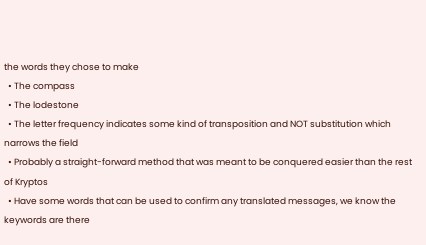the words they chose to make
  • The compass
  • The lodestone
  • The letter frequency indicates some kind of transposition and NOT substitution which narrows the field
  • Probably a straight-forward method that was meant to be conquered easier than the rest of Kryptos
  • Have some words that can be used to confirm any translated messages, we know the keywords are there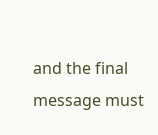and the final message must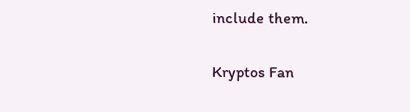include them.

Kryptos Fan